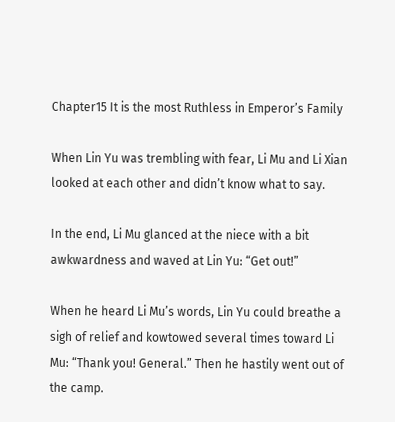Chapter15 It is the most Ruthless in Emperor’s Family

When Lin Yu was trembling with fear, Li Mu and Li Xian looked at each other and didn’t know what to say.

In the end, Li Mu glanced at the niece with a bit awkwardness and waved at Lin Yu: “Get out!”

When he heard Li Mu’s words, Lin Yu could breathe a sigh of relief and kowtowed several times toward Li Mu: “Thank you! General.” Then he hastily went out of the camp.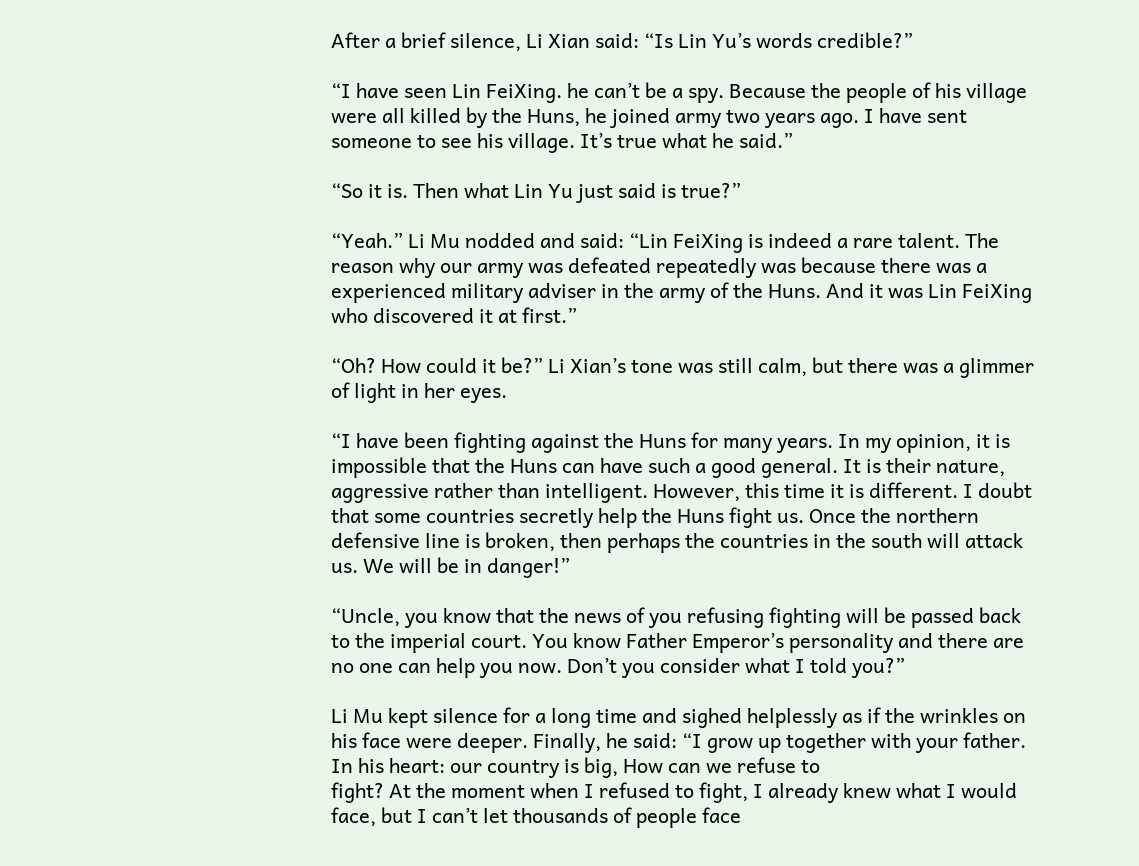After a brief silence, Li Xian said: “Is Lin Yu’s words credible?”

“I have seen Lin FeiXing. he can’t be a spy. Because the people of his village were all killed by the Huns, he joined army two years ago. I have sent someone to see his village. It’s true what he said.”

“So it is. Then what Lin Yu just said is true?”

“Yeah.” Li Mu nodded and said: “Lin FeiXing is indeed a rare talent. The reason why our army was defeated repeatedly was because there was a experienced military adviser in the army of the Huns. And it was Lin FeiXing who discovered it at first.”

“Oh? How could it be?” Li Xian’s tone was still calm, but there was a glimmer of light in her eyes.

“I have been fighting against the Huns for many years. In my opinion, it is impossible that the Huns can have such a good general. It is their nature, aggressive rather than intelligent. However, this time it is different. I doubt that some countries secretly help the Huns fight us. Once the northern defensive line is broken, then perhaps the countries in the south will attack us. We will be in danger!”

“Uncle, you know that the news of you refusing fighting will be passed back to the imperial court. You know Father Emperor’s personality and there are no one can help you now. Don’t you consider what I told you?”

Li Mu kept silence for a long time and sighed helplessly as if the wrinkles on his face were deeper. Finally, he said: “I grow up together with your father. In his heart: our country is big, How can we refuse to
fight? At the moment when I refused to fight, I already knew what I would face, but I can’t let thousands of people face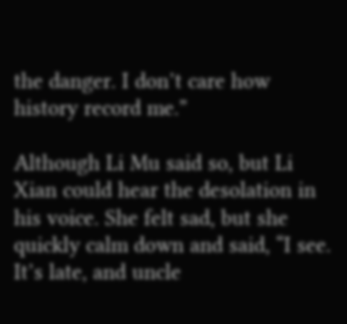the danger. I don’t care how history record me.”

Although Li Mu said so, but Li Xian could hear the desolation in his voice. She felt sad, but she quickly calm down and said, “I see. It’s late, and uncle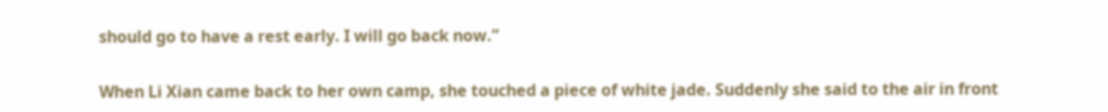should go to have a rest early. I will go back now.”

When Li Xian came back to her own camp, she touched a piece of white jade. Suddenly she said to the air in front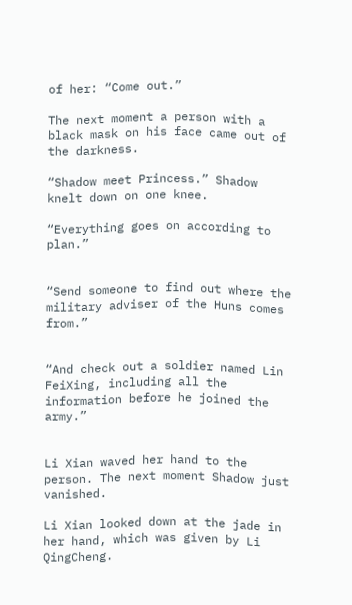of her: “Come out.”

The next moment a person with a black mask on his face came out of the darkness.

“Shadow meet Princess.” Shadow knelt down on one knee.

“Everything goes on according to plan.”


“Send someone to find out where the military adviser of the Huns comes from.”


“And check out a soldier named Lin FeiXing, including all the information before he joined the army.”


Li Xian waved her hand to the person. The next moment Shadow just vanished.

Li Xian looked down at the jade in her hand, which was given by Li QingCheng.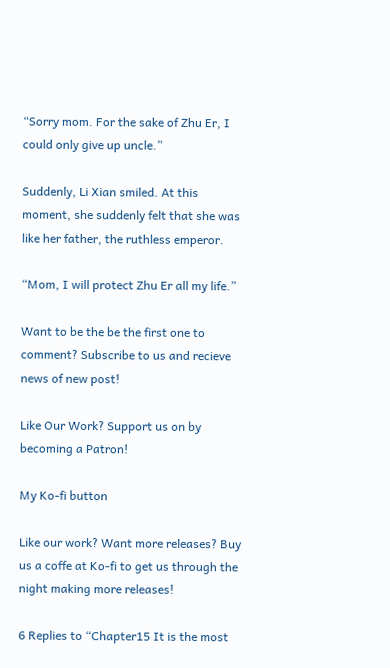“Sorry mom. For the sake of Zhu Er, I could only give up uncle.”

Suddenly, Li Xian smiled. At this moment, she suddenly felt that she was like her father, the ruthless emperor.

“Mom, I will protect Zhu Er all my life.”

Want to be the be the first one to comment? Subscribe to us and recieve news of new post!

Like Our Work? Support us on by becoming a Patron!

My Ko-fi button

Like our work? Want more releases? Buy us a coffe at Ko-fi to get us through the night making more releases!

6 Replies to “Chapter15 It is the most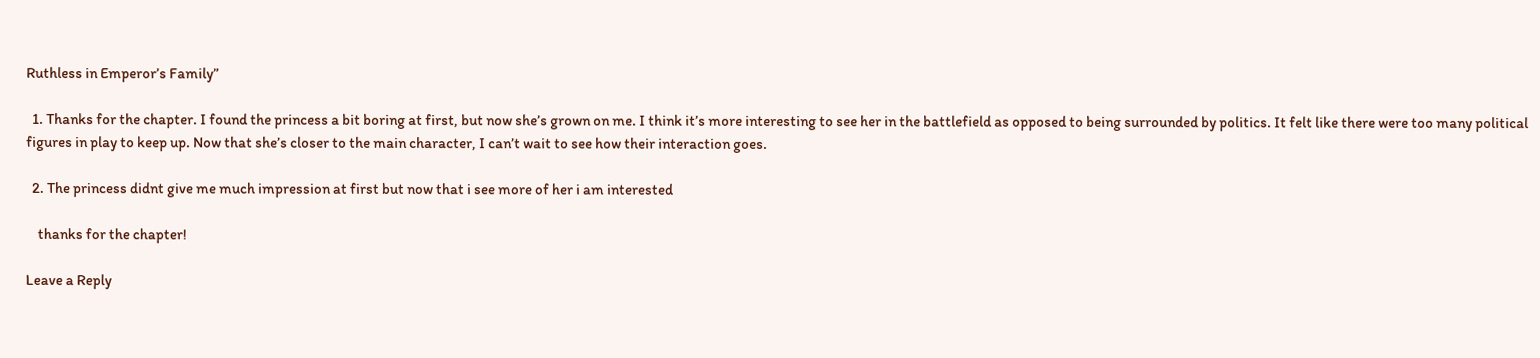Ruthless in Emperor’s Family”

  1. Thanks for the chapter. I found the princess a bit boring at first, but now she’s grown on me. I think it’s more interesting to see her in the battlefield as opposed to being surrounded by politics. It felt like there were too many political figures in play to keep up. Now that she’s closer to the main character, I can’t wait to see how their interaction goes.

  2. The princess didnt give me much impression at first but now that i see more of her i am interested

    thanks for the chapter!

Leave a Reply